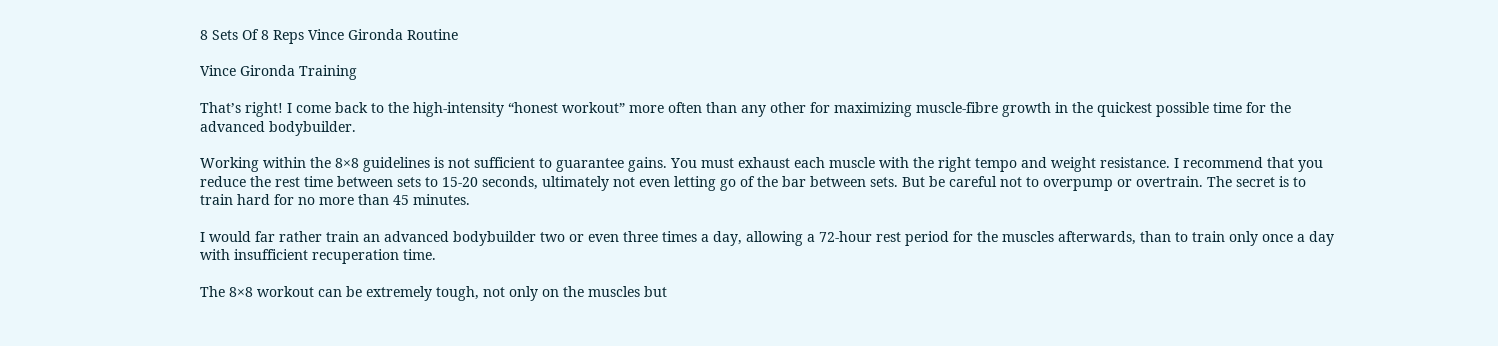8 Sets Of 8 Reps Vince Gironda Routine

Vince Gironda Training

That’s right! I come back to the high-intensity “honest workout” more often than any other for maximizing muscle-fibre growth in the quickest possible time for the advanced bodybuilder.

Working within the 8×8 guidelines is not sufficient to guarantee gains. You must exhaust each muscle with the right tempo and weight resistance. I recommend that you reduce the rest time between sets to 15-20 seconds, ultimately not even letting go of the bar between sets. But be careful not to overpump or overtrain. The secret is to train hard for no more than 45 minutes.

I would far rather train an advanced bodybuilder two or even three times a day, allowing a 72-hour rest period for the muscles afterwards, than to train only once a day with insufficient recuperation time.

The 8×8 workout can be extremely tough, not only on the muscles but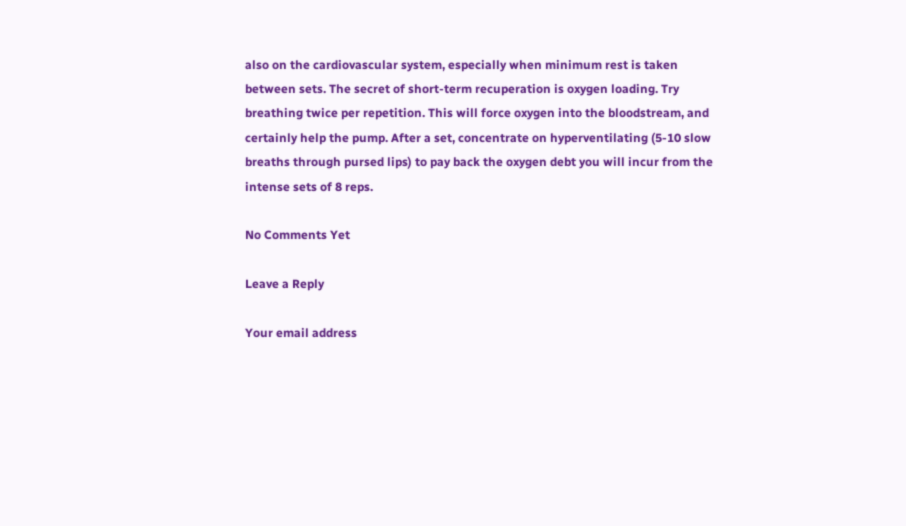also on the cardiovascular system, especially when minimum rest is taken between sets. The secret of short-term recuperation is oxygen loading. Try breathing twice per repetition. This will force oxygen into the bloodstream, and certainly help the pump. After a set, concentrate on hyperventilating (5-10 slow breaths through pursed lips) to pay back the oxygen debt you will incur from the intense sets of 8 reps.

No Comments Yet

Leave a Reply

Your email address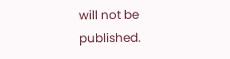will not be published.